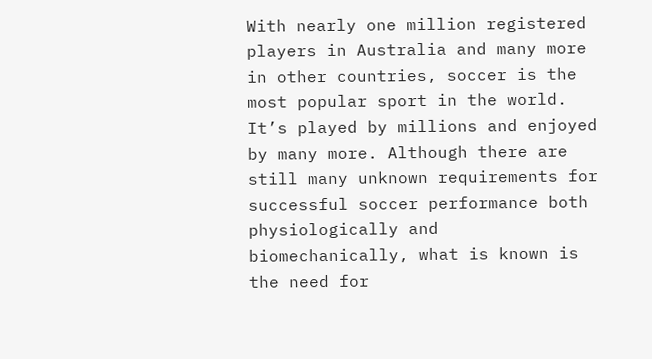With nearly one million registered players in Australia and many more in other countries, soccer is the most popular sport in the world. It’s played by millions and enjoyed by many more. Although there are still many unknown requirements for successful soccer performance both physiologically and biomechanically, what is known is the need for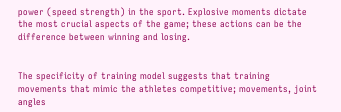power (speed strength) in the sport. Explosive moments dictate the most crucial aspects of the game; these actions can be the difference between winning and losing.


The specificity of training model suggests that training movements that mimic the athletes competitive; movements, joint angles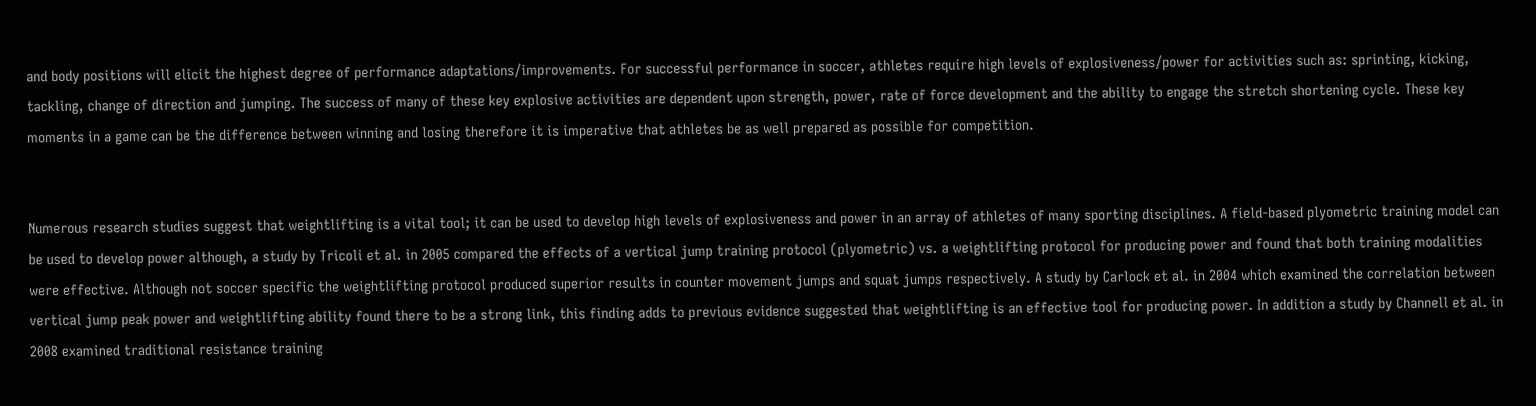and body positions will elicit the highest degree of performance adaptations/improvements. For successful performance in soccer, athletes require high levels of explosiveness/power for activities such as: sprinting, kicking, tackling, change of direction and jumping. The success of many of these key explosive activities are dependent upon strength, power, rate of force development and the ability to engage the stretch shortening cycle. These key moments in a game can be the difference between winning and losing therefore it is imperative that athletes be as well prepared as possible for competition.


Numerous research studies suggest that weightlifting is a vital tool; it can be used to develop high levels of explosiveness and power in an array of athletes of many sporting disciplines. A field-based plyometric training model can be used to develop power although, a study by Tricoli et al. in 2005 compared the effects of a vertical jump training protocol (plyometric) vs. a weightlifting protocol for producing power and found that both training modalities were effective. Although not soccer specific the weightlifting protocol produced superior results in counter movement jumps and squat jumps respectively. A study by Carlock et al. in 2004 which examined the correlation between vertical jump peak power and weightlifting ability found there to be a strong link, this finding adds to previous evidence suggested that weightlifting is an effective tool for producing power. In addition a study by Channell et al. in 2008 examined traditional resistance training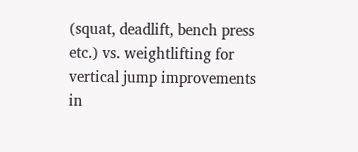(squat, deadlift, bench press etc.) vs. weightlifting for vertical jump improvements in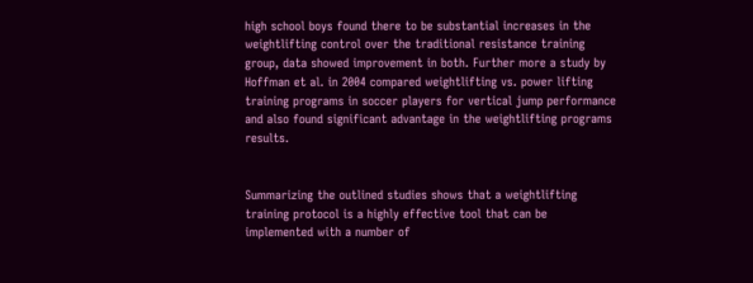high school boys found there to be substantial increases in the weightlifting control over the traditional resistance training group, data showed improvement in both. Further more a study by Hoffman et al. in 2004 compared weightlifting vs. power lifting training programs in soccer players for vertical jump performance and also found significant advantage in the weightlifting programs results.


Summarizing the outlined studies shows that a weightlifting training protocol is a highly effective tool that can be implemented with a number of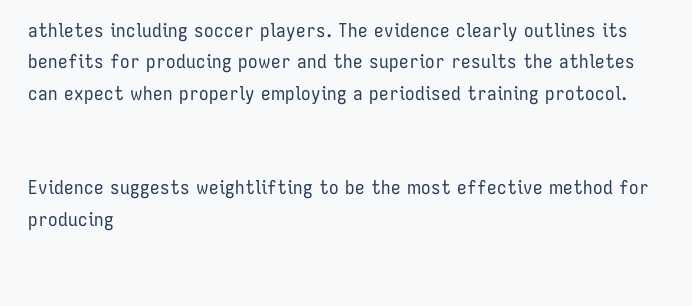athletes including soccer players. The evidence clearly outlines its benefits for producing power and the superior results the athletes can expect when properly employing a periodised training protocol.


Evidence suggests weightlifting to be the most effective method for producing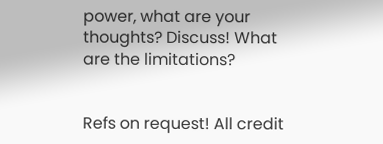power, what are your thoughts? Discuss! What are the limitations?


Refs on request! All credit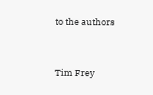to the authors


Tim Frey